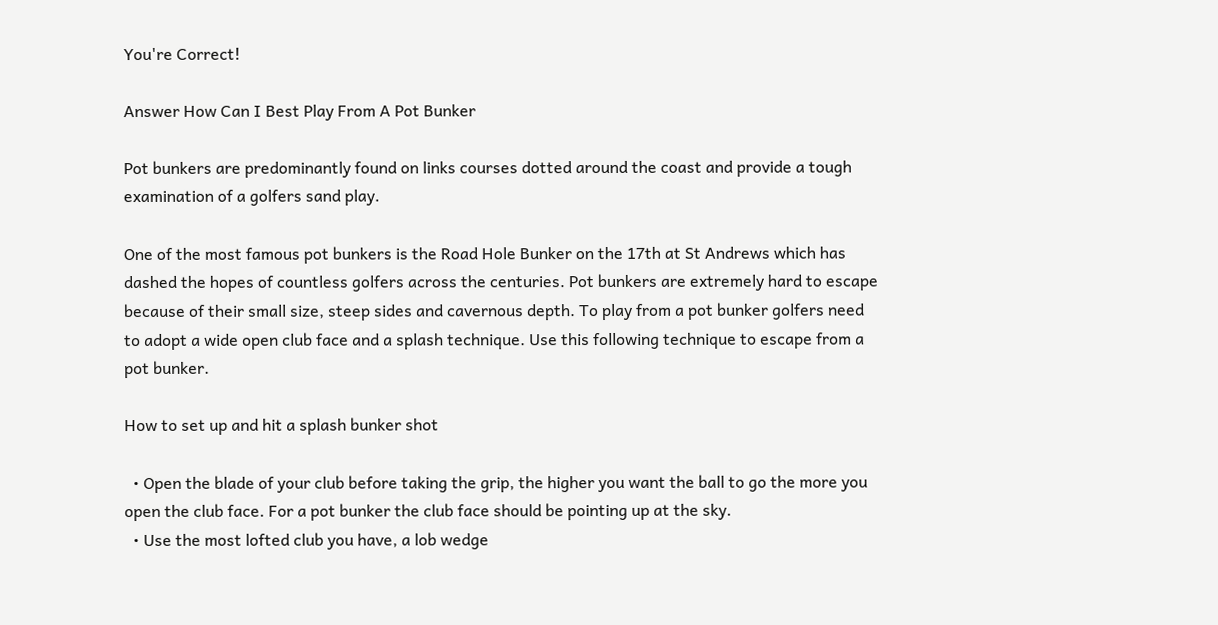You're Correct!

Answer How Can I Best Play From A Pot Bunker

Pot bunkers are predominantly found on links courses dotted around the coast and provide a tough examination of a golfers sand play.

One of the most famous pot bunkers is the Road Hole Bunker on the 17th at St Andrews which has dashed the hopes of countless golfers across the centuries. Pot bunkers are extremely hard to escape because of their small size, steep sides and cavernous depth. To play from a pot bunker golfers need to adopt a wide open club face and a splash technique. Use this following technique to escape from a pot bunker.

How to set up and hit a splash bunker shot

  • Open the blade of your club before taking the grip, the higher you want the ball to go the more you open the club face. For a pot bunker the club face should be pointing up at the sky.
  • Use the most lofted club you have, a lob wedge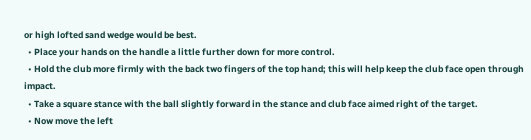or high lofted sand wedge would be best.
  • Place your hands on the handle a little further down for more control.
  • Hold the club more firmly with the back two fingers of the top hand; this will help keep the club face open through impact.
  • Take a square stance with the ball slightly forward in the stance and club face aimed right of the target.
  • Now move the left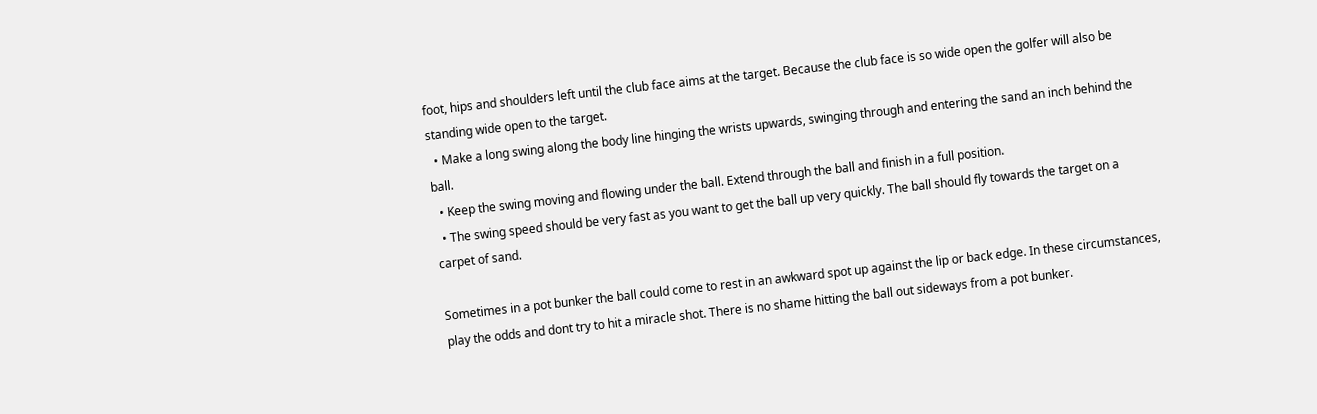foot, hips and shoulders left until the club face aims at the target. Because the club face is so wide open the golfer will also be standing wide open to the target.
  • Make a long swing along the body line hinging the wrists upwards, swinging through and entering the sand an inch behind the ball.
  • Keep the swing moving and flowing under the ball. Extend through the ball and finish in a full position.
  • The swing speed should be very fast as you want to get the ball up very quickly. The ball should fly towards the target on a carpet of sand.

Sometimes in a pot bunker the ball could come to rest in an awkward spot up against the lip or back edge. In these circumstances, play the odds and dont try to hit a miracle shot. There is no shame hitting the ball out sideways from a pot bunker.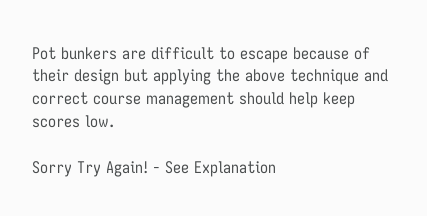Pot bunkers are difficult to escape because of their design but applying the above technique and correct course management should help keep scores low.

Sorry Try Again! - See Explanation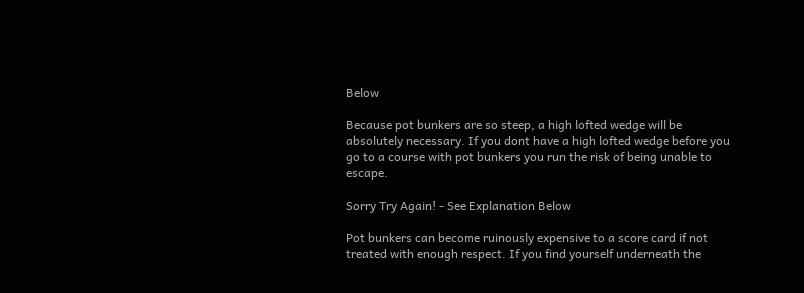Below

Because pot bunkers are so steep, a high lofted wedge will be absolutely necessary. If you dont have a high lofted wedge before you go to a course with pot bunkers you run the risk of being unable to escape.

Sorry Try Again! - See Explanation Below

Pot bunkers can become ruinously expensive to a score card if not treated with enough respect. If you find yourself underneath the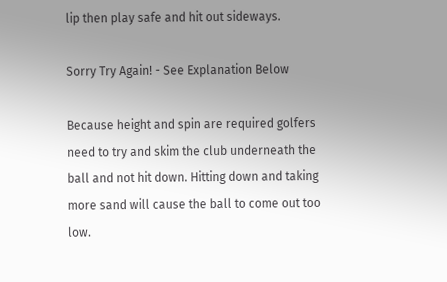lip then play safe and hit out sideways.

Sorry Try Again! - See Explanation Below

Because height and spin are required golfers need to try and skim the club underneath the ball and not hit down. Hitting down and taking more sand will cause the ball to come out too low.